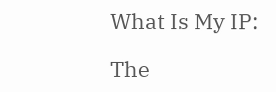What Is My IP:

The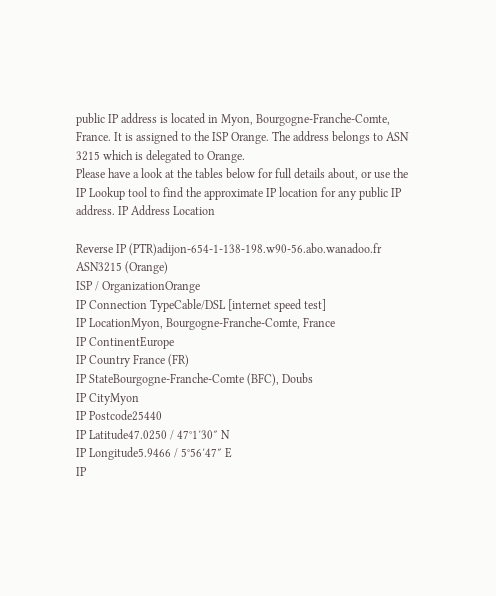public IP address is located in Myon, Bourgogne-Franche-Comte, France. It is assigned to the ISP Orange. The address belongs to ASN 3215 which is delegated to Orange.
Please have a look at the tables below for full details about, or use the IP Lookup tool to find the approximate IP location for any public IP address. IP Address Location

Reverse IP (PTR)adijon-654-1-138-198.w90-56.abo.wanadoo.fr
ASN3215 (Orange)
ISP / OrganizationOrange
IP Connection TypeCable/DSL [internet speed test]
IP LocationMyon, Bourgogne-Franche-Comte, France
IP ContinentEurope
IP Country France (FR)
IP StateBourgogne-Franche-Comte (BFC), Doubs
IP CityMyon
IP Postcode25440
IP Latitude47.0250 / 47°1′30″ N
IP Longitude5.9466 / 5°56′47″ E
IP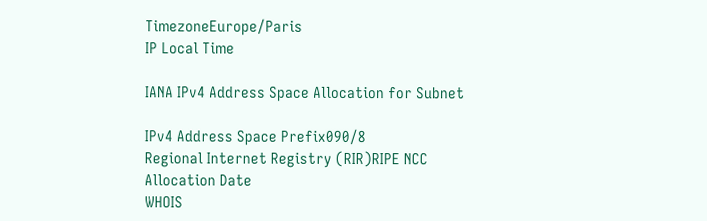TimezoneEurope/Paris
IP Local Time

IANA IPv4 Address Space Allocation for Subnet

IPv4 Address Space Prefix090/8
Regional Internet Registry (RIR)RIPE NCC
Allocation Date
WHOIS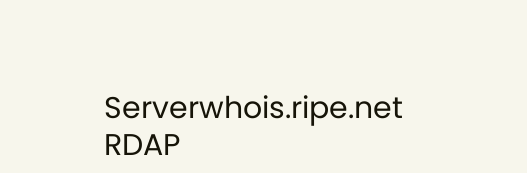Serverwhois.ripe.net
RDAP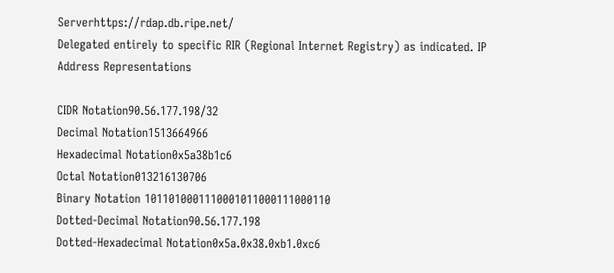Serverhttps://rdap.db.ripe.net/
Delegated entirely to specific RIR (Regional Internet Registry) as indicated. IP Address Representations

CIDR Notation90.56.177.198/32
Decimal Notation1513664966
Hexadecimal Notation0x5a38b1c6
Octal Notation013216130706
Binary Notation 1011010001110001011000111000110
Dotted-Decimal Notation90.56.177.198
Dotted-Hexadecimal Notation0x5a.0x38.0xb1.0xc6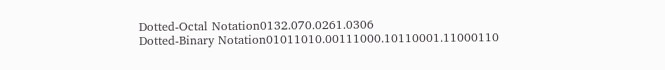Dotted-Octal Notation0132.070.0261.0306
Dotted-Binary Notation01011010.00111000.10110001.11000110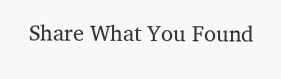Share What You Found